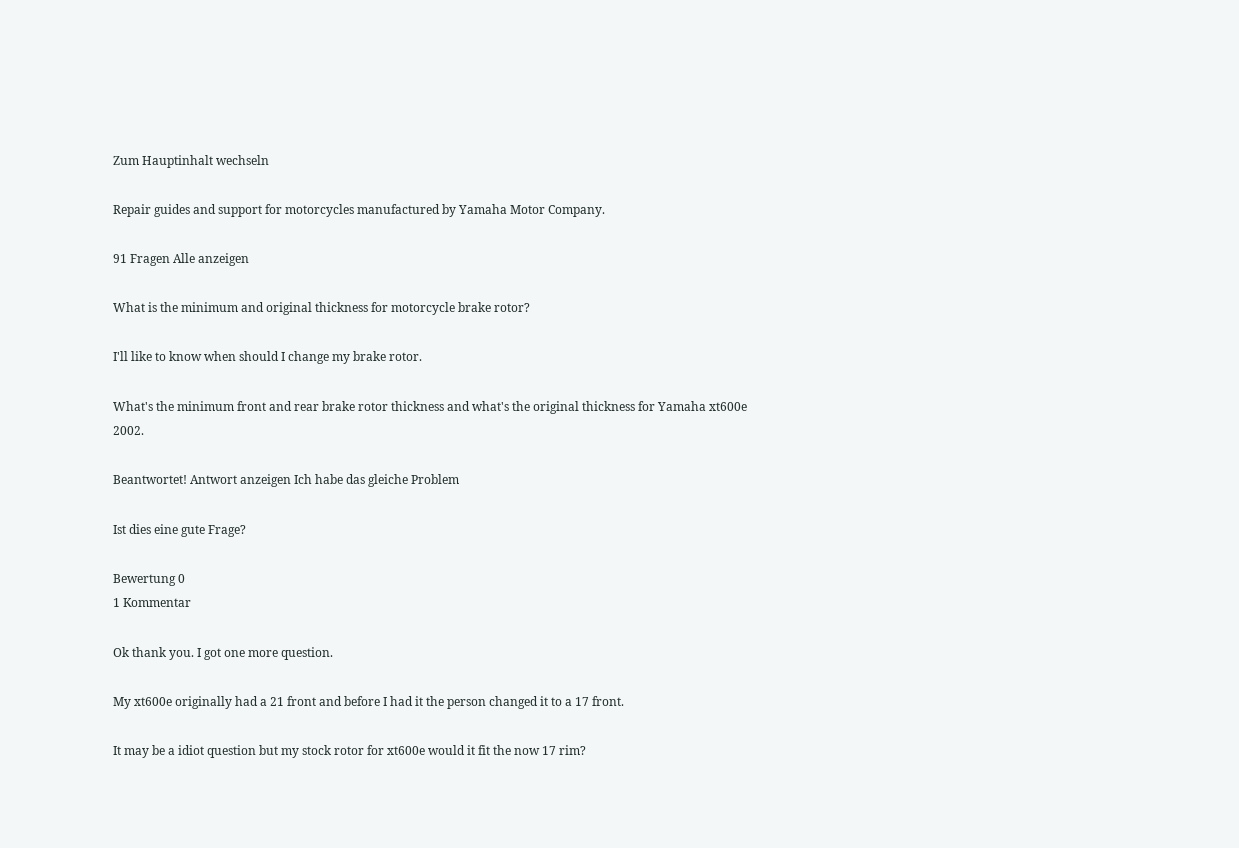Zum Hauptinhalt wechseln

Repair guides and support for motorcycles manufactured by Yamaha Motor Company.

91 Fragen Alle anzeigen

What is the minimum and original thickness for motorcycle brake rotor?

I'll like to know when should I change my brake rotor.

What's the minimum front and rear brake rotor thickness and what's the original thickness for Yamaha xt600e 2002.

Beantwortet! Antwort anzeigen Ich habe das gleiche Problem

Ist dies eine gute Frage?

Bewertung 0
1 Kommentar

Ok thank you. I got one more question.

My xt600e originally had a 21 front and before I had it the person changed it to a 17 front.

It may be a idiot question but my stock rotor for xt600e would it fit the now 17 rim?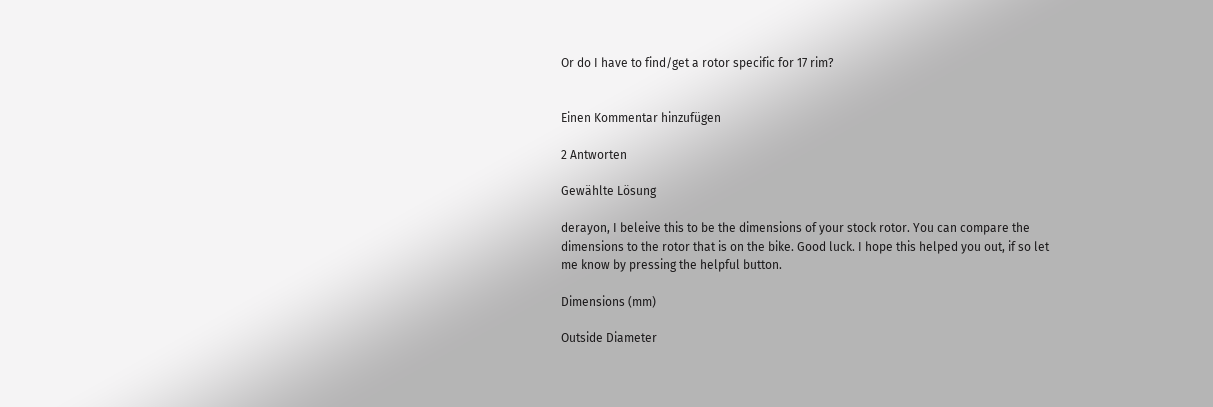Or do I have to find/get a rotor specific for 17 rim?


Einen Kommentar hinzufügen

2 Antworten

Gewählte Lösung

derayon, I beleive this to be the dimensions of your stock rotor. You can compare the dimensions to the rotor that is on the bike. Good luck. I hope this helped you out, if so let me know by pressing the helpful button.

Dimensions (mm)

Outside Diameter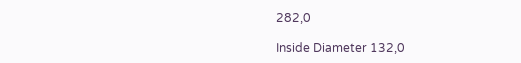282,0

Inside Diameter 132,0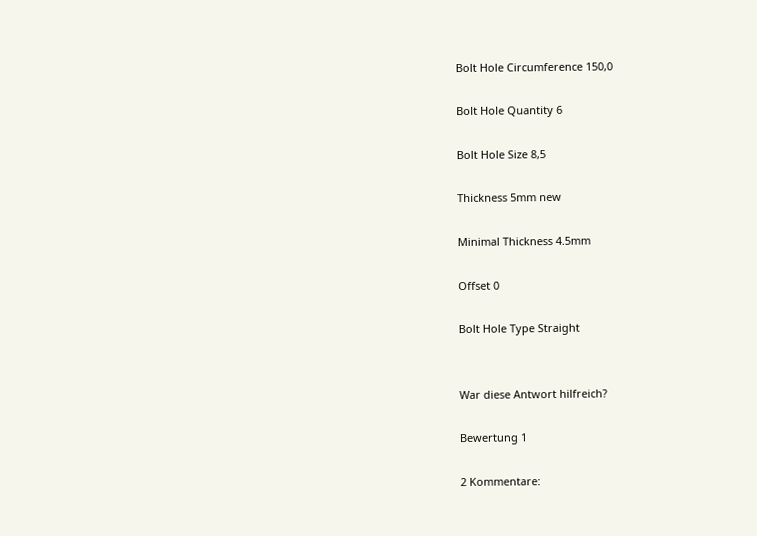Bolt Hole Circumference 150,0

Bolt Hole Quantity 6

Bolt Hole Size 8,5

Thickness 5mm new

Minimal Thickness 4.5mm

Offset 0

Bolt Hole Type Straight


War diese Antwort hilfreich?

Bewertung 1

2 Kommentare: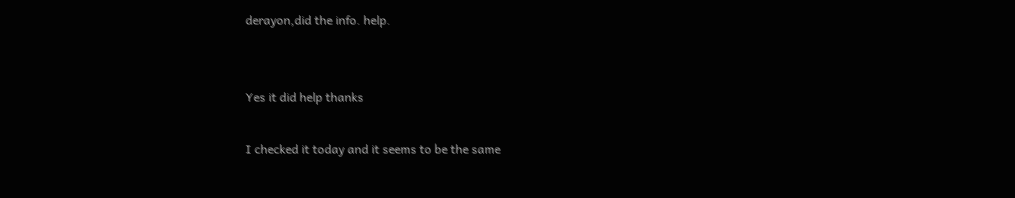derayon,did the info. help.


Yes it did help thanks

I checked it today and it seems to be the same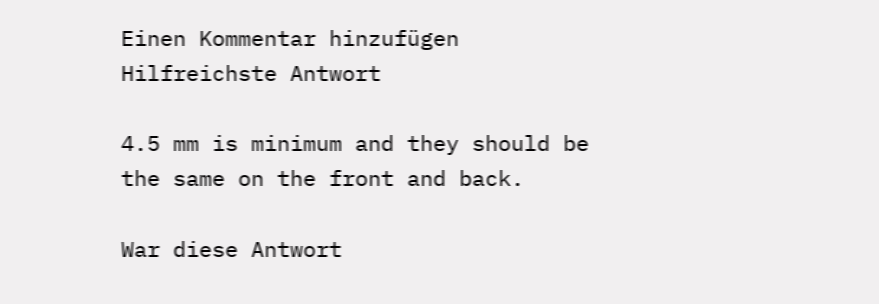Einen Kommentar hinzufügen
Hilfreichste Antwort

4.5 mm is minimum and they should be the same on the front and back.

War diese Antwort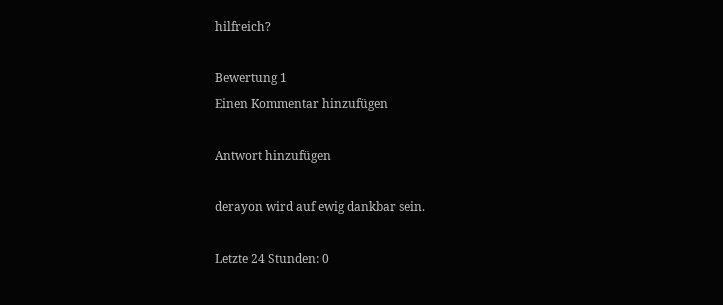hilfreich?

Bewertung 1
Einen Kommentar hinzufügen

Antwort hinzufügen

derayon wird auf ewig dankbar sein.

Letzte 24 Stunden: 0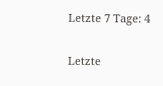Letzte 7 Tage: 4

Letzte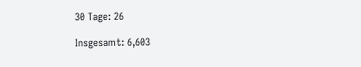30 Tage: 26

Insgesamt: 6,603